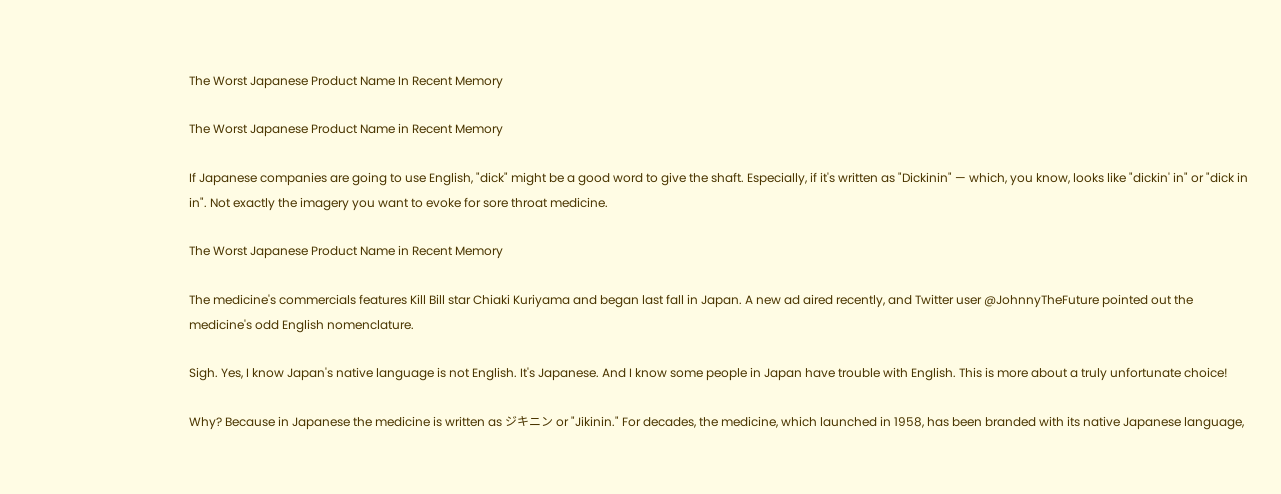The Worst Japanese Product Name In Recent Memory

The Worst Japanese Product Name in Recent Memory

If Japanese companies are going to use English, "dick" might be a good word to give the shaft. Especially, if it's written as "Dickinin" — which, you know, looks like "dickin' in" or "dick in in". Not exactly the imagery you want to evoke for sore throat medicine.

The Worst Japanese Product Name in Recent Memory

The medicine's commercials features Kill Bill star Chiaki Kuriyama and began last fall in Japan. A new ad aired recently, and Twitter user @JohnnyTheFuture pointed out the medicine's odd English nomenclature.

Sigh. Yes, I know Japan's native language is not English. It's Japanese. And I know some people in Japan have trouble with English. This is more about a truly unfortunate choice!

Why? Because in Japanese the medicine is written as ジキニン or "Jikinin." For decades, the medicine, which launched in 1958, has been branded with its native Japanese language,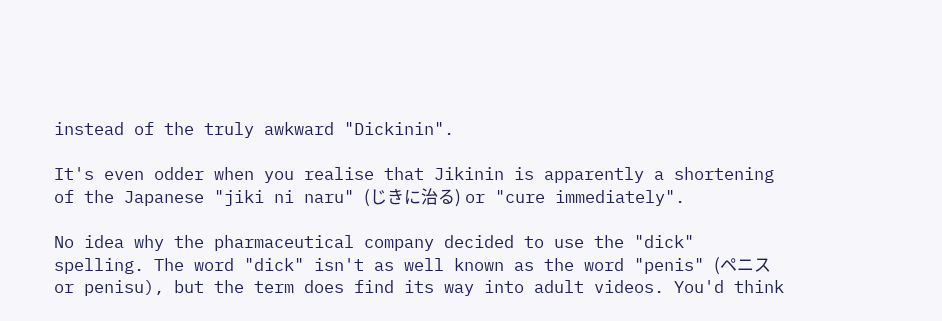instead of the truly awkward "Dickinin".

It's even odder when you realise that Jikinin is apparently a shortening of the Japanese "jiki ni naru" (じきに治る) or "cure immediately".

No idea why the pharmaceutical company decided to use the "dick" spelling. The word "dick" isn't as well known as the word "penis" (ペニス or penisu), but the term does find its way into adult videos. You'd think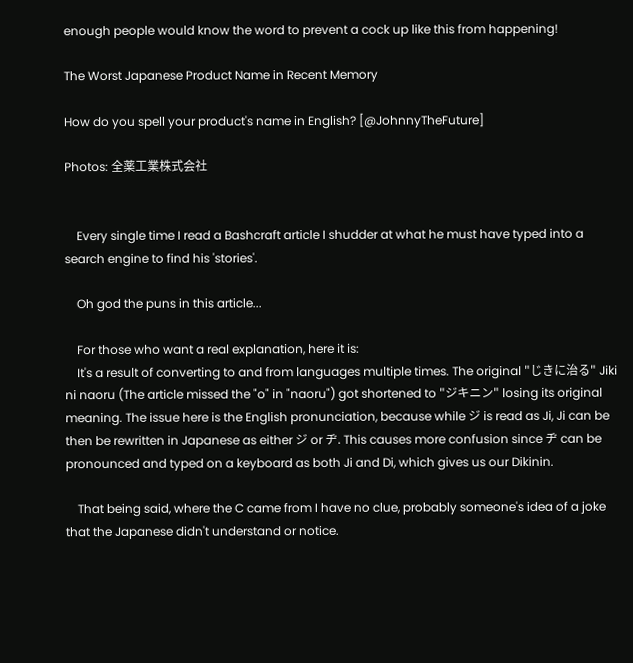enough people would know the word to prevent a cock up like this from happening!

The Worst Japanese Product Name in Recent Memory

How do you spell your product's name in English? [@JohnnyTheFuture]

Photos: 全薬工業株式会社


    Every single time I read a Bashcraft article I shudder at what he must have typed into a search engine to find his 'stories'.

    Oh god the puns in this article...

    For those who want a real explanation, here it is:
    It's a result of converting to and from languages multiple times. The original "じきに治る" Jiki ni naoru (The article missed the "o" in "naoru") got shortened to "ジキニン" losing its original meaning. The issue here is the English pronunciation, because while ジ is read as Ji, Ji can be then be rewritten in Japanese as either ジ or ヂ. This causes more confusion since ヂ can be pronounced and typed on a keyboard as both Ji and Di, which gives us our Dikinin.

    That being said, where the C came from I have no clue, probably someone's idea of a joke that the Japanese didn't understand or notice.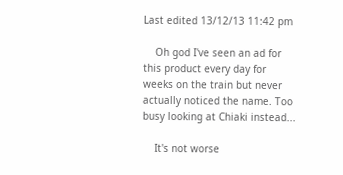Last edited 13/12/13 11:42 pm

    Oh god I've seen an ad for this product every day for weeks on the train but never actually noticed the name. Too busy looking at Chiaki instead...

    It's not worse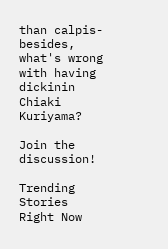than calpis-besides, what's wrong with having dickinin Chiaki Kuriyama?

Join the discussion!

Trending Stories Right Now